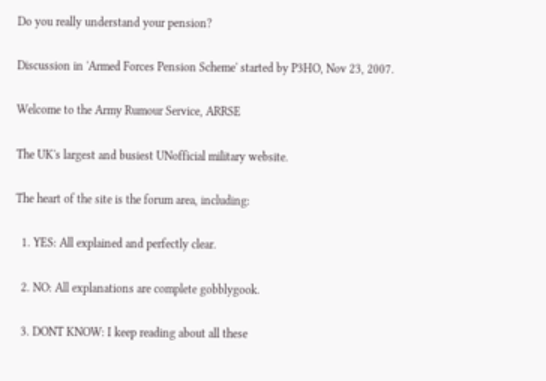Do you really understand your pension?

Discussion in 'Armed Forces Pension Scheme' started by P3HO, Nov 23, 2007.

Welcome to the Army Rumour Service, ARRSE

The UK's largest and busiest UNofficial military website.

The heart of the site is the forum area, including:

  1. YES: All explained and perfectly clear.

  2. NO: All explanations are complete gobblygook.

  3. DONT KNOW: I keep reading about all these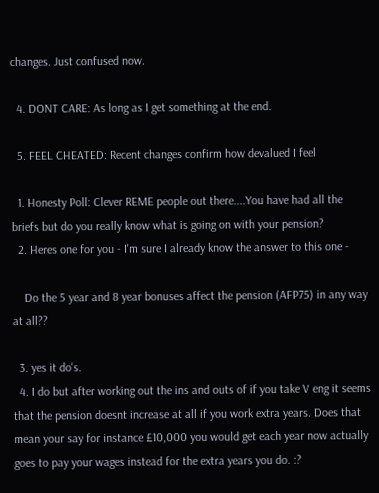changes. Just confused now.

  4. DONT CARE: As long as I get something at the end.

  5. FEEL CHEATED: Recent changes confirm how devalued I feel

  1. Honesty Poll: Clever REME people out there....You have had all the briefs but do you really know what is going on with your pension?
  2. Heres one for you - I'm sure I already know the answer to this one -

    Do the 5 year and 8 year bonuses affect the pension (AFP75) in any way at all??

  3. yes it do's.
  4. I do but after working out the ins and outs of if you take V eng it seems that the pension doesnt increase at all if you work extra years. Does that mean your say for instance £10,000 you would get each year now actually goes to pay your wages instead for the extra years you do. :?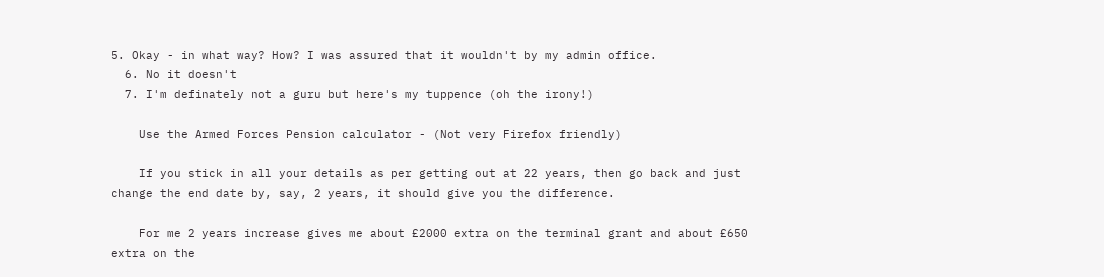5. Okay - in what way? How? I was assured that it wouldn't by my admin office.
  6. No it doesn't
  7. I'm definately not a guru but here's my tuppence (oh the irony!)

    Use the Armed Forces Pension calculator - (Not very Firefox friendly)

    If you stick in all your details as per getting out at 22 years, then go back and just change the end date by, say, 2 years, it should give you the difference.

    For me 2 years increase gives me about £2000 extra on the terminal grant and about £650 extra on the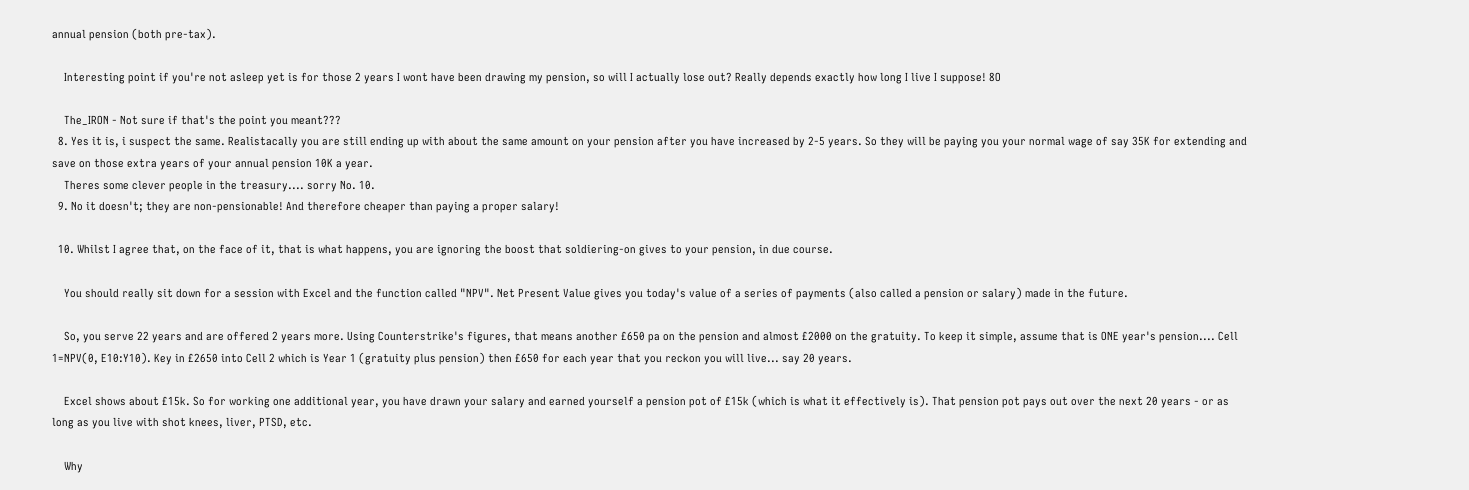annual pension (both pre-tax).

    Interesting point if you're not asleep yet is for those 2 years I wont have been drawing my pension, so will I actually lose out? Really depends exactly how long I live I suppose! 8O

    The_IRON - Not sure if that's the point you meant???
  8. Yes it is, i suspect the same. Realistacally you are still ending up with about the same amount on your pension after you have increased by 2-5 years. So they will be paying you your normal wage of say 35K for extending and save on those extra years of your annual pension 10K a year.
    Theres some clever people in the treasury.... sorry No. 10.
  9. No it doesn't; they are non-pensionable! And therefore cheaper than paying a proper salary!

  10. Whilst I agree that, on the face of it, that is what happens, you are ignoring the boost that soldiering-on gives to your pension, in due course.

    You should really sit down for a session with Excel and the function called "NPV". Net Present Value gives you today's value of a series of payments (also called a pension or salary) made in the future.

    So, you serve 22 years and are offered 2 years more. Using Counterstrike's figures, that means another £650 pa on the pension and almost £2000 on the gratuity. To keep it simple, assume that is ONE year's pension.... Cell 1=NPV(0, E10:Y10). Key in £2650 into Cell 2 which is Year 1 (gratuity plus pension) then £650 for each year that you reckon you will live... say 20 years.

    Excel shows about £15k. So for working one additional year, you have drawn your salary and earned yourself a pension pot of £15k (which is what it effectively is). That pension pot pays out over the next 20 years - or as long as you live with shot knees, liver, PTSD, etc.

    Why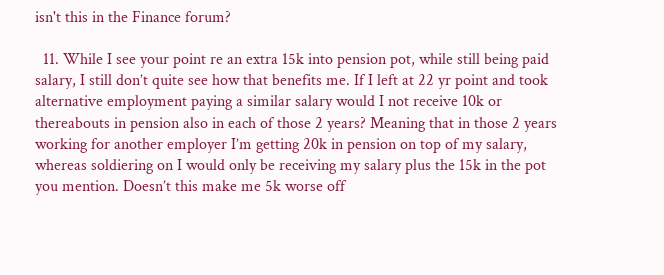isn't this in the Finance forum?

  11. While I see your point re an extra 15k into pension pot, while still being paid salary, I still don’t quite see how that benefits me. If I left at 22 yr point and took alternative employment paying a similar salary would I not receive 10k or thereabouts in pension also in each of those 2 years? Meaning that in those 2 years working for another employer I’m getting 20k in pension on top of my salary, whereas soldiering on I would only be receiving my salary plus the 15k in the pot you mention. Doesn’t this make me 5k worse off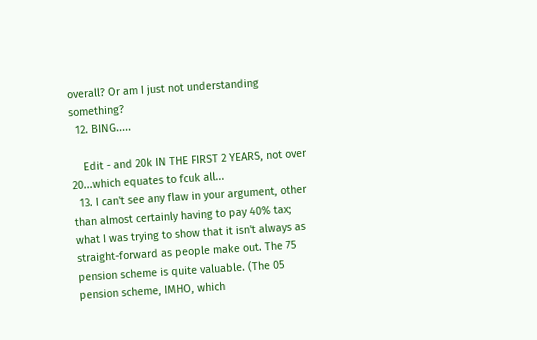overall? Or am I just not understanding something?
  12. BING.....

    Edit - and 20k IN THE FIRST 2 YEARS, not over 20...which equates to fcuk all...
  13. I can't see any flaw in your argument, other than almost certainly having to pay 40% tax; what I was trying to show that it isn't always as straight-forward as people make out. The 75 pension scheme is quite valuable. (The 05 pension scheme, IMHO, which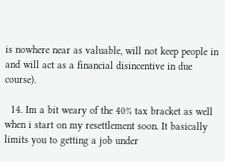is nowhere near as valuable, will not keep people in and will act as a financial disincentive in due course).

  14. Im a bit weary of the 40% tax bracket as well when i start on my resettlement soon. It basically limits you to getting a job under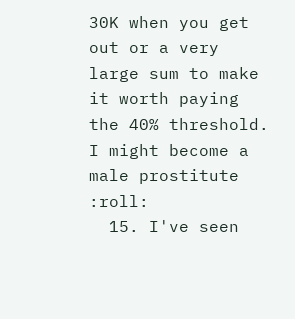30K when you get out or a very large sum to make it worth paying the 40% threshold. I might become a male prostitute :roll:
  15. I've seen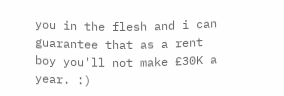you in the flesh and i can guarantee that as a rent boy you'll not make £30K a year. :)